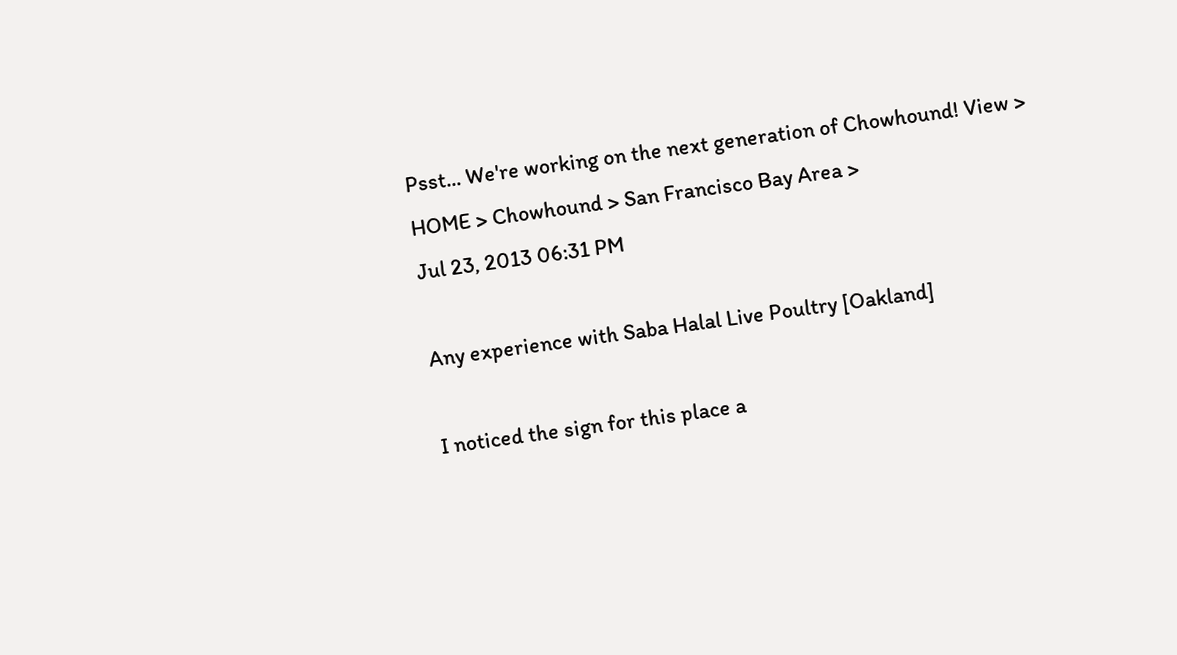Psst... We're working on the next generation of Chowhound! View >
HOME > Chowhound > San Francisco Bay Area >
Jul 23, 2013 06:31 PM

Any experience with Saba Halal Live Poultry [Oakland]

I noticed the sign for this place a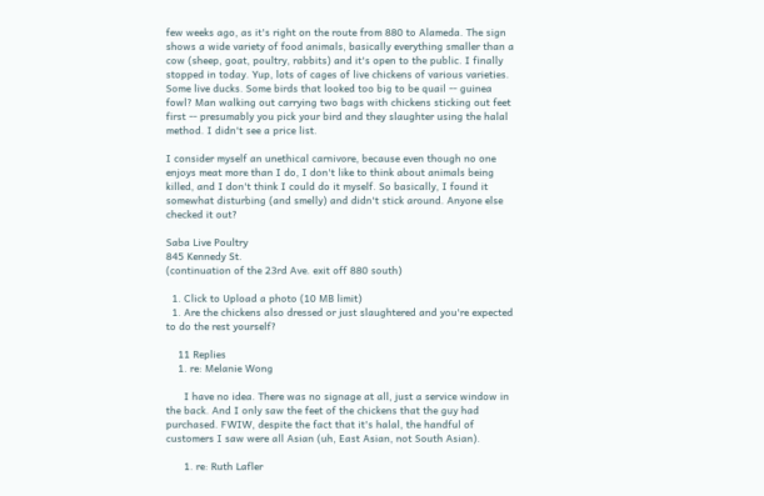few weeks ago, as it's right on the route from 880 to Alameda. The sign shows a wide variety of food animals, basically everything smaller than a cow (sheep, goat, poultry, rabbits) and it's open to the public. I finally stopped in today. Yup, lots of cages of live chickens of various varieties. Some live ducks. Some birds that looked too big to be quail -- guinea fowl? Man walking out carrying two bags with chickens sticking out feet first -- presumably you pick your bird and they slaughter using the halal method. I didn't see a price list.

I consider myself an unethical carnivore, because even though no one enjoys meat more than I do, I don't like to think about animals being killed, and I don't think I could do it myself. So basically, I found it somewhat disturbing (and smelly) and didn't stick around. Anyone else checked it out?

Saba Live Poultry
845 Kennedy St.
(continuation of the 23rd Ave. exit off 880 south)

  1. Click to Upload a photo (10 MB limit)
  1. Are the chickens also dressed or just slaughtered and you're expected to do the rest yourself?

    11 Replies
    1. re: Melanie Wong

      I have no idea. There was no signage at all, just a service window in the back. And I only saw the feet of the chickens that the guy had purchased. FWIW, despite the fact that it's halal, the handful of customers I saw were all Asian (uh, East Asian, not South Asian).

      1. re: Ruth Lafler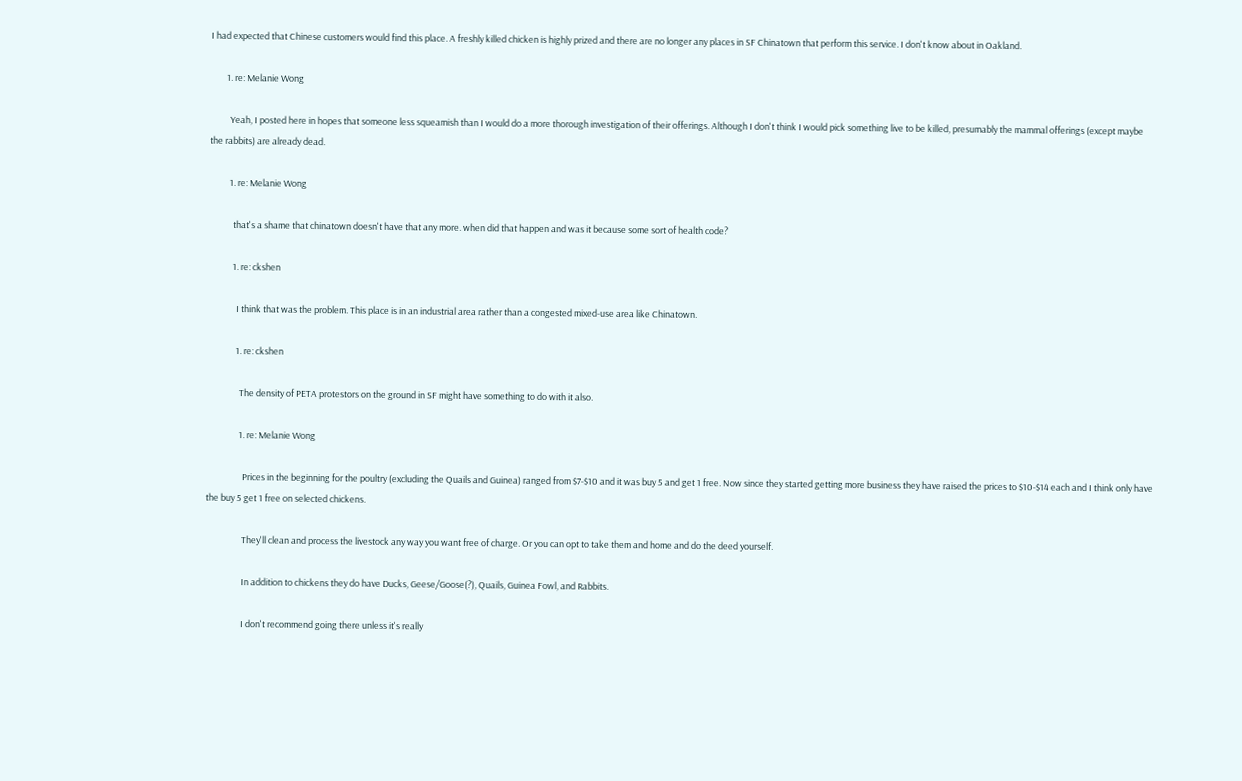I had expected that Chinese customers would find this place. A freshly killed chicken is highly prized and there are no longer any places in SF Chinatown that perform this service. I don't know about in Oakland.

        1. re: Melanie Wong

          Yeah, I posted here in hopes that someone less squeamish than I would do a more thorough investigation of their offerings. Although I don't think I would pick something live to be killed, presumably the mammal offerings (except maybe the rabbits) are already dead.

          1. re: Melanie Wong

            that's a shame that chinatown doesn't have that any more. when did that happen and was it because some sort of health code?

            1. re: ckshen

              I think that was the problem. This place is in an industrial area rather than a congested mixed-use area like Chinatown.

              1. re: ckshen

                The density of PETA protestors on the ground in SF might have something to do with it also.

                1. re: Melanie Wong

                  Prices in the beginning for the poultry (excluding the Quails and Guinea) ranged from $7-$10 and it was buy 5 and get 1 free. Now since they started getting more business they have raised the prices to $10-$14 each and I think only have the buy 5 get 1 free on selected chickens.

                  They'll clean and process the livestock any way you want free of charge. Or you can opt to take them and home and do the deed yourself.

                  In addition to chickens they do have Ducks, Geese/Goose(?), Quails, Guinea Fowl, and Rabbits.

                  I don't recommend going there unless it's really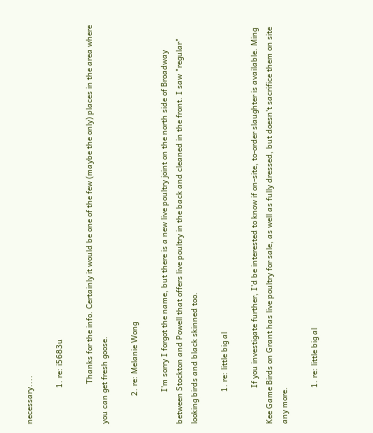necessary....

                  1. re: i5683u

                    Thanks for the info. Certainly it would be one of the few (maybe the only) places in the area where you can get fresh goose.

              2. re: Melanie Wong

                I'm sorry I forgot the name, but there is a new live poultry joint on the north side of Broadway between Stockton and Powell that offers live poultry in the back and cleaned in the front. I saw "regular" looking birds and black skinned too.

                1. re: little big al

                  If you investigate further, I'd be interested to know if on-site, to-order slaughter is available. Ming Kee Game Birds on Grant has live poultry for sale, as well as fully dressed, but doesn't sacrifice them on site any more.

                  1. re: little big al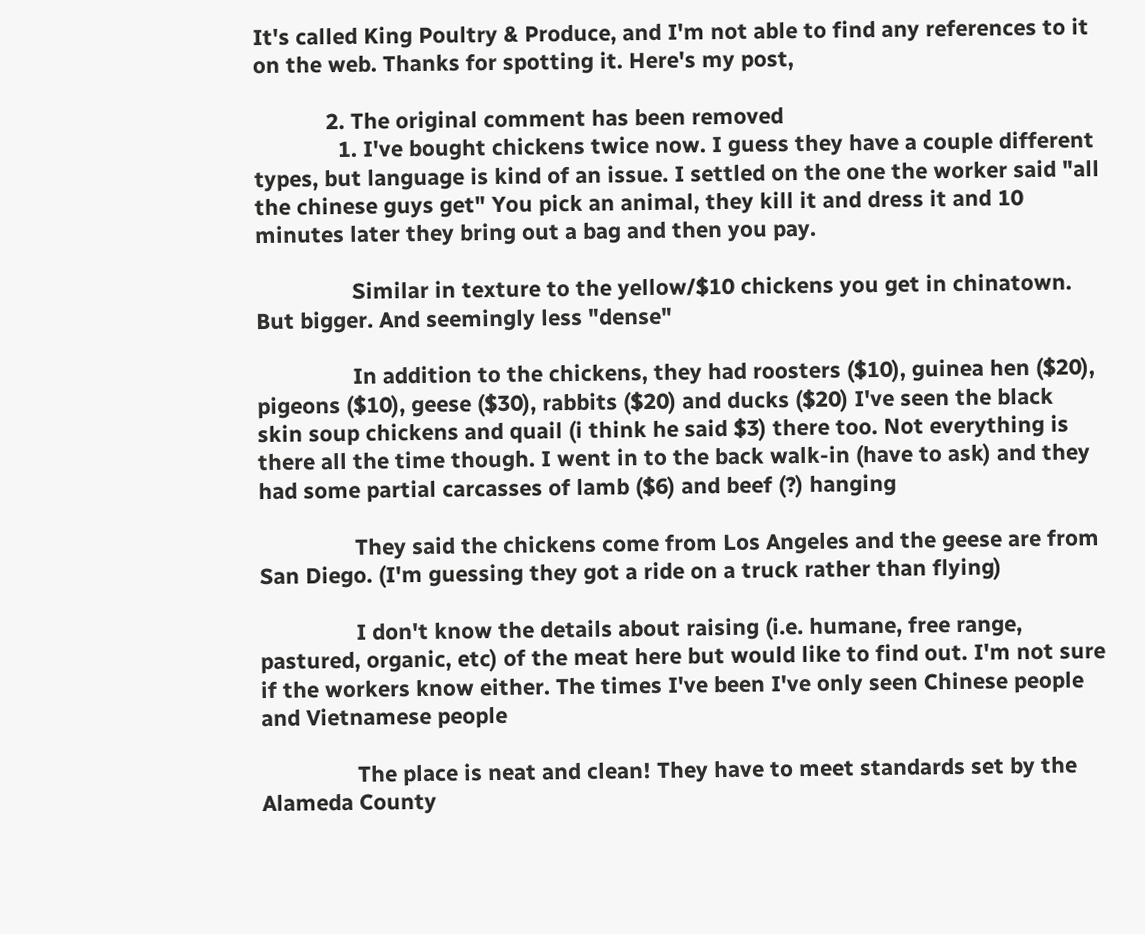It's called King Poultry & Produce, and I'm not able to find any references to it on the web. Thanks for spotting it. Here's my post,

            2. The original comment has been removed
              1. I've bought chickens twice now. I guess they have a couple different types, but language is kind of an issue. I settled on the one the worker said "all the chinese guys get" You pick an animal, they kill it and dress it and 10 minutes later they bring out a bag and then you pay.

                Similar in texture to the yellow/$10 chickens you get in chinatown. But bigger. And seemingly less "dense"

                In addition to the chickens, they had roosters ($10), guinea hen ($20), pigeons ($10), geese ($30), rabbits ($20) and ducks ($20) I've seen the black skin soup chickens and quail (i think he said $3) there too. Not everything is there all the time though. I went in to the back walk-in (have to ask) and they had some partial carcasses of lamb ($6) and beef (?) hanging

                They said the chickens come from Los Angeles and the geese are from San Diego. (I'm guessing they got a ride on a truck rather than flying)

                I don't know the details about raising (i.e. humane, free range, pastured, organic, etc) of the meat here but would like to find out. I'm not sure if the workers know either. The times I've been I've only seen Chinese people and Vietnamese people

                The place is neat and clean! They have to meet standards set by the Alameda County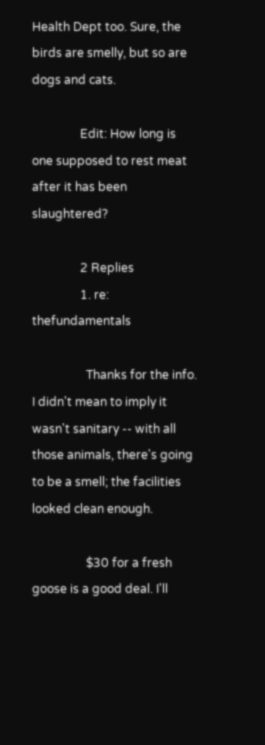Health Dept too. Sure, the birds are smelly, but so are dogs and cats.

                Edit: How long is one supposed to rest meat after it has been slaughtered?

                2 Replies
                1. re: thefundamentals

                  Thanks for the info. I didn't mean to imply it wasn't sanitary -- with all those animals, there's going to be a smell; the facilities looked clean enough.

                  $30 for a fresh goose is a good deal. I'll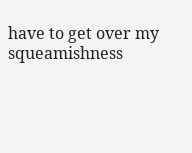have to get over my squeamishness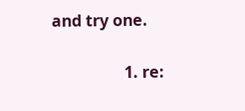and try one.

                  1. re: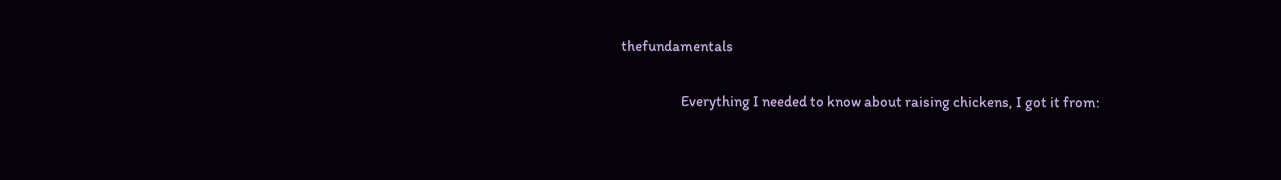thefundamentals

                    Everything I needed to know about raising chickens, I got it from: